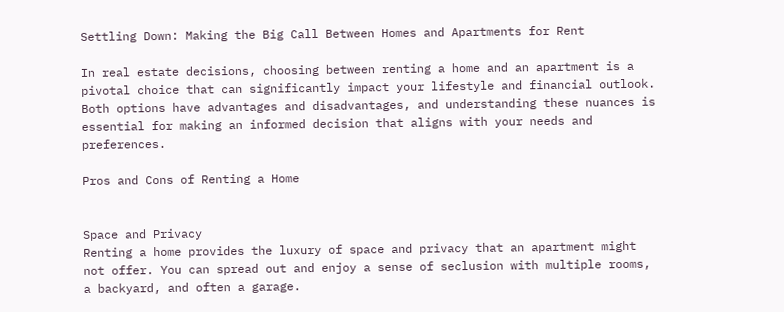Settling Down: Making the Big Call Between Homes and Apartments for Rent

In real estate decisions, choosing between renting a home and an apartment is a pivotal choice that can significantly impact your lifestyle and financial outlook. Both options have advantages and disadvantages, and understanding these nuances is essential for making an informed decision that aligns with your needs and preferences.

Pros and Cons of Renting a Home


Space and Privacy
Renting a home provides the luxury of space and privacy that an apartment might not offer. You can spread out and enjoy a sense of seclusion with multiple rooms, a backyard, and often a garage.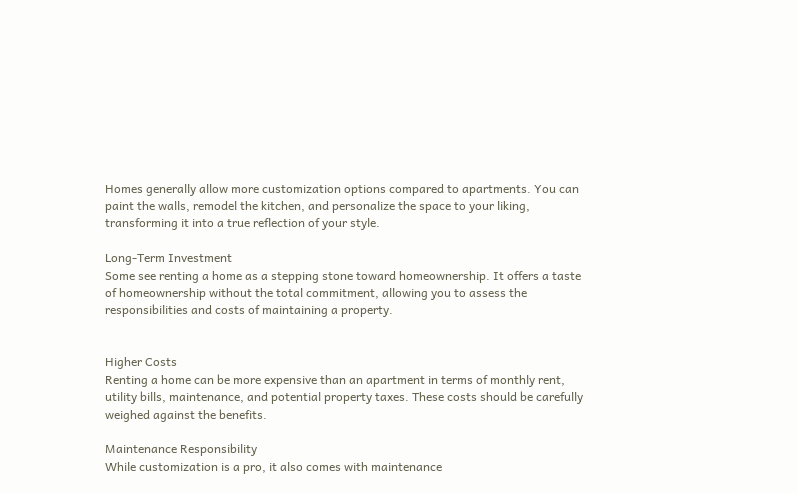Homes generally allow more customization options compared to apartments. You can paint the walls, remodel the kitchen, and personalize the space to your liking, transforming it into a true reflection of your style.

Long-Term Investment
Some see renting a home as a stepping stone toward homeownership. It offers a taste of homeownership without the total commitment, allowing you to assess the responsibilities and costs of maintaining a property.


Higher Costs
Renting a home can be more expensive than an apartment in terms of monthly rent, utility bills, maintenance, and potential property taxes. These costs should be carefully weighed against the benefits.

Maintenance Responsibility
While customization is a pro, it also comes with maintenance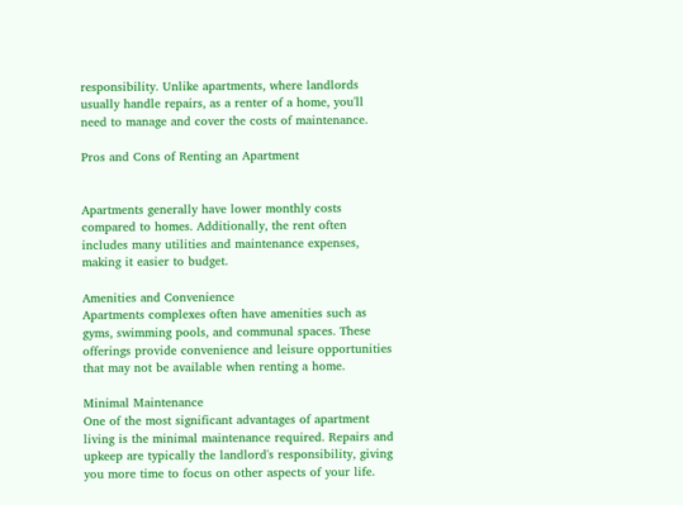responsibility. Unlike apartments, where landlords usually handle repairs, as a renter of a home, you'll need to manage and cover the costs of maintenance.

Pros and Cons of Renting an Apartment


Apartments generally have lower monthly costs compared to homes. Additionally, the rent often includes many utilities and maintenance expenses, making it easier to budget.

Amenities and Convenience
Apartments complexes often have amenities such as gyms, swimming pools, and communal spaces. These offerings provide convenience and leisure opportunities that may not be available when renting a home.

Minimal Maintenance
One of the most significant advantages of apartment living is the minimal maintenance required. Repairs and upkeep are typically the landlord's responsibility, giving you more time to focus on other aspects of your life.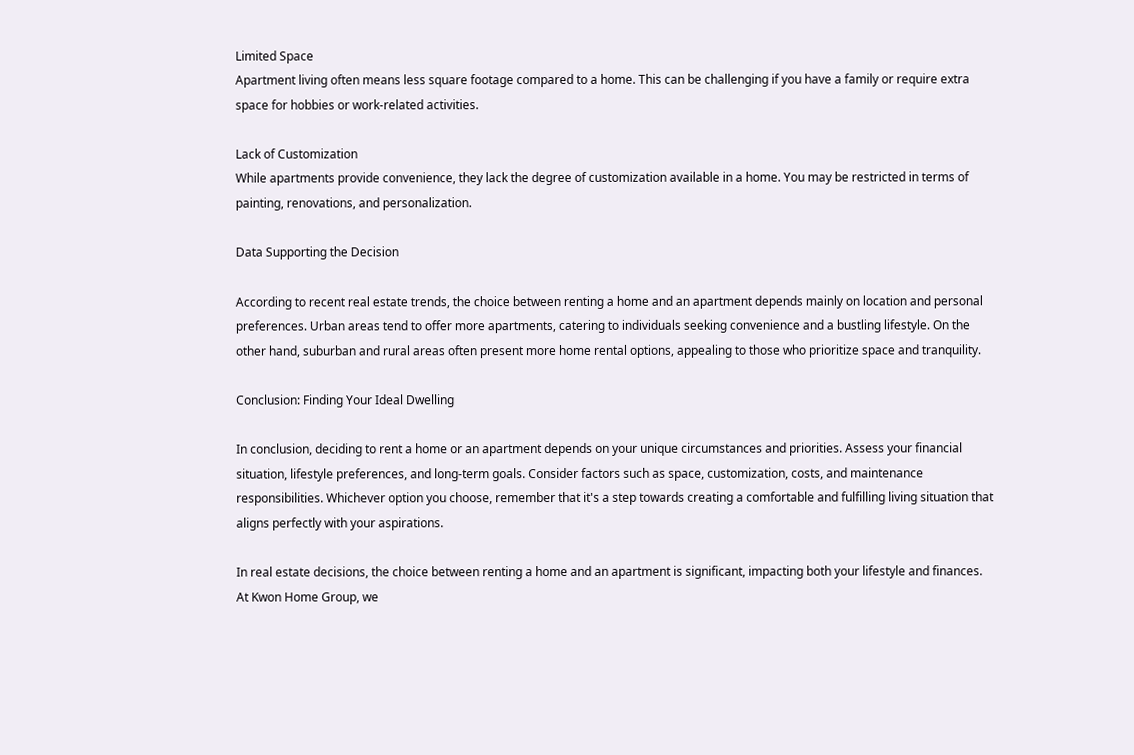Limited Space
Apartment living often means less square footage compared to a home. This can be challenging if you have a family or require extra space for hobbies or work-related activities.

Lack of Customization
While apartments provide convenience, they lack the degree of customization available in a home. You may be restricted in terms of painting, renovations, and personalization.

Data Supporting the Decision

According to recent real estate trends, the choice between renting a home and an apartment depends mainly on location and personal preferences. Urban areas tend to offer more apartments, catering to individuals seeking convenience and a bustling lifestyle. On the other hand, suburban and rural areas often present more home rental options, appealing to those who prioritize space and tranquility.

Conclusion: Finding Your Ideal Dwelling

In conclusion, deciding to rent a home or an apartment depends on your unique circumstances and priorities. Assess your financial situation, lifestyle preferences, and long-term goals. Consider factors such as space, customization, costs, and maintenance responsibilities. Whichever option you choose, remember that it's a step towards creating a comfortable and fulfilling living situation that aligns perfectly with your aspirations.

In real estate decisions, the choice between renting a home and an apartment is significant, impacting both your lifestyle and finances. At Kwon Home Group, we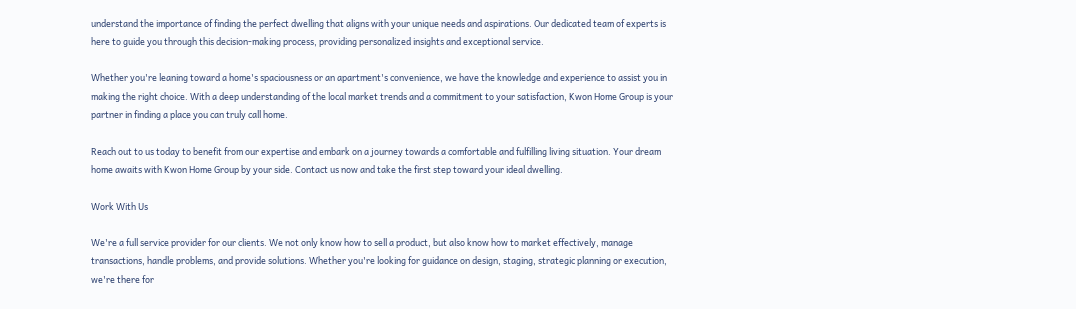understand the importance of finding the perfect dwelling that aligns with your unique needs and aspirations. Our dedicated team of experts is here to guide you through this decision-making process, providing personalized insights and exceptional service.

Whether you're leaning toward a home's spaciousness or an apartment's convenience, we have the knowledge and experience to assist you in making the right choice. With a deep understanding of the local market trends and a commitment to your satisfaction, Kwon Home Group is your partner in finding a place you can truly call home.

Reach out to us today to benefit from our expertise and embark on a journey towards a comfortable and fulfilling living situation. Your dream home awaits with Kwon Home Group by your side. Contact us now and take the first step toward your ideal dwelling.

Work With Us

We're a full service provider for our clients. We not only know how to sell a product, but also know how to market effectively, manage transactions, handle problems, and provide solutions. Whether you're looking for guidance on design, staging, strategic planning or execution, we're there for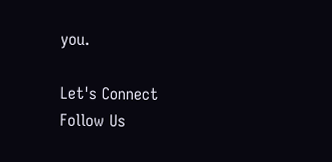you.

Let's Connect
Follow Us